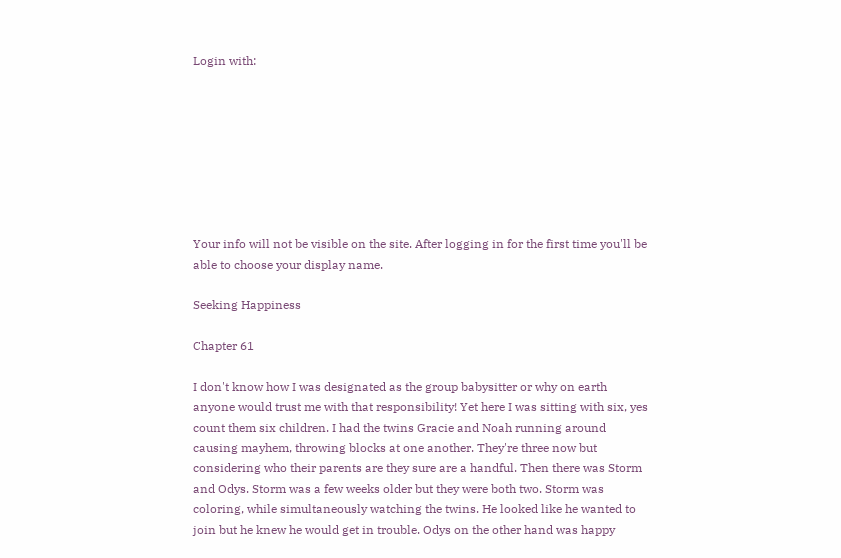Login with:








Your info will not be visible on the site. After logging in for the first time you'll be able to choose your display name.

Seeking Happiness

Chapter 61

I don't know how I was designated as the group babysitter or why on earth anyone would trust me with that responsibility! Yet here I was sitting with six, yes count them six children. I had the twins Gracie and Noah running around causing mayhem, throwing blocks at one another. They're three now but considering who their parents are they sure are a handful. Then there was Storm and Odys. Storm was a few weeks older but they were both two. Storm was coloring, while simultaneously watching the twins. He looked like he wanted to join but he knew he would get in trouble. Odys on the other hand was happy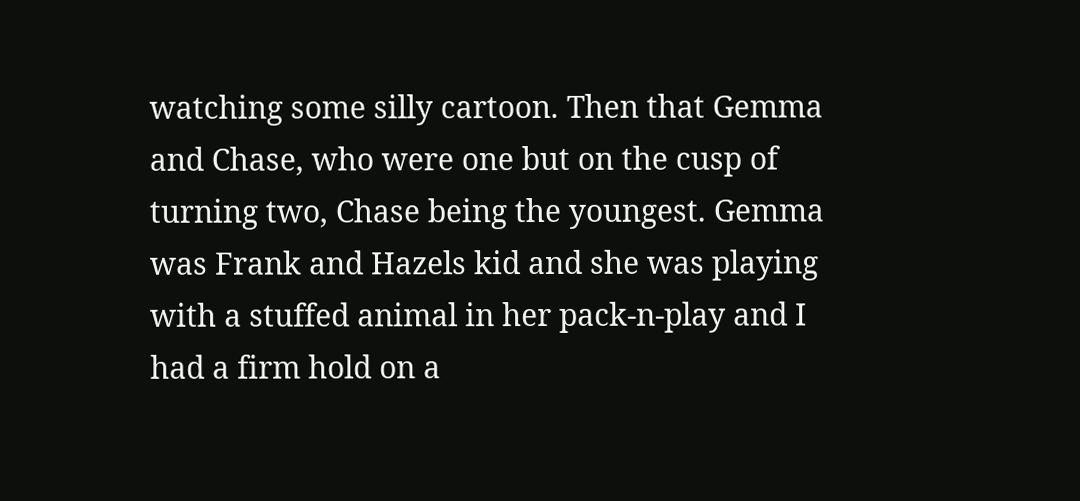watching some silly cartoon. Then that Gemma and Chase, who were one but on the cusp of turning two, Chase being the youngest. Gemma was Frank and Hazels kid and she was playing with a stuffed animal in her pack-n-play and I had a firm hold on a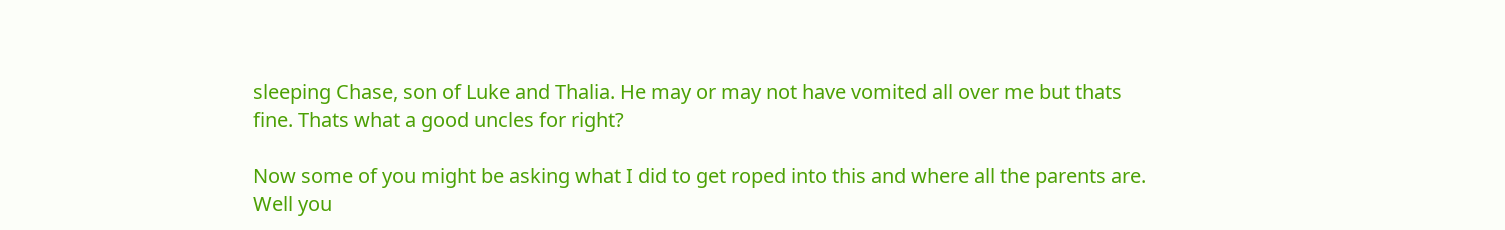sleeping Chase, son of Luke and Thalia. He may or may not have vomited all over me but thats fine. Thats what a good uncles for right?

Now some of you might be asking what I did to get roped into this and where all the parents are. Well you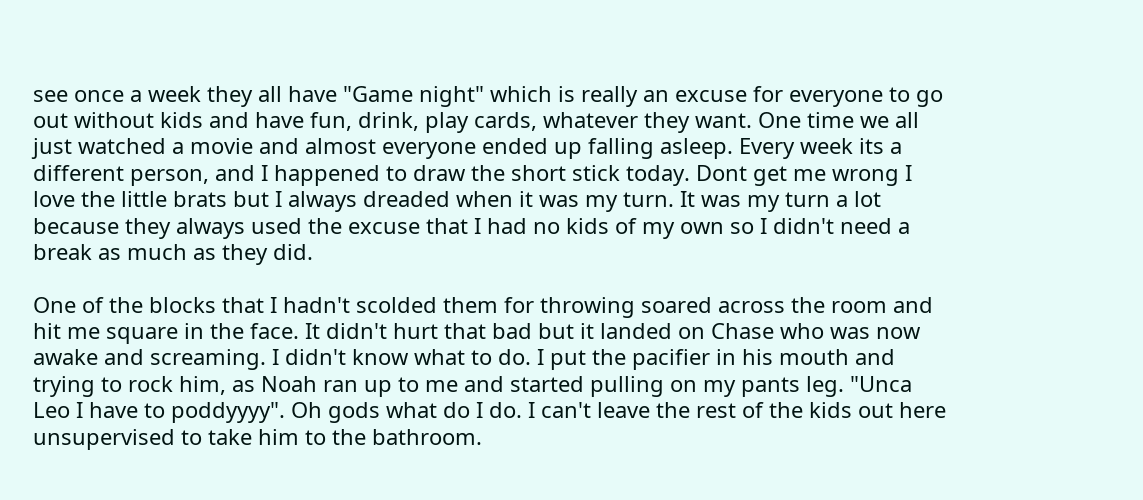see once a week they all have "Game night" which is really an excuse for everyone to go out without kids and have fun, drink, play cards, whatever they want. One time we all just watched a movie and almost everyone ended up falling asleep. Every week its a different person, and I happened to draw the short stick today. Dont get me wrong I love the little brats but I always dreaded when it was my turn. It was my turn a lot because they always used the excuse that I had no kids of my own so I didn't need a break as much as they did.

One of the blocks that I hadn't scolded them for throwing soared across the room and hit me square in the face. It didn't hurt that bad but it landed on Chase who was now awake and screaming. I didn't know what to do. I put the pacifier in his mouth and trying to rock him, as Noah ran up to me and started pulling on my pants leg. "Unca Leo I have to poddyyyy". Oh gods what do I do. I can't leave the rest of the kids out here unsupervised to take him to the bathroom.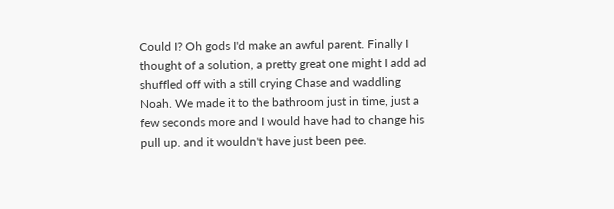Could I? Oh gods I'd make an awful parent. Finally I thought of a solution, a pretty great one might I add ad shuffled off with a still crying Chase and waddling Noah. We made it to the bathroom just in time, just a few seconds more and I would have had to change his pull up. and it wouldn't have just been pee.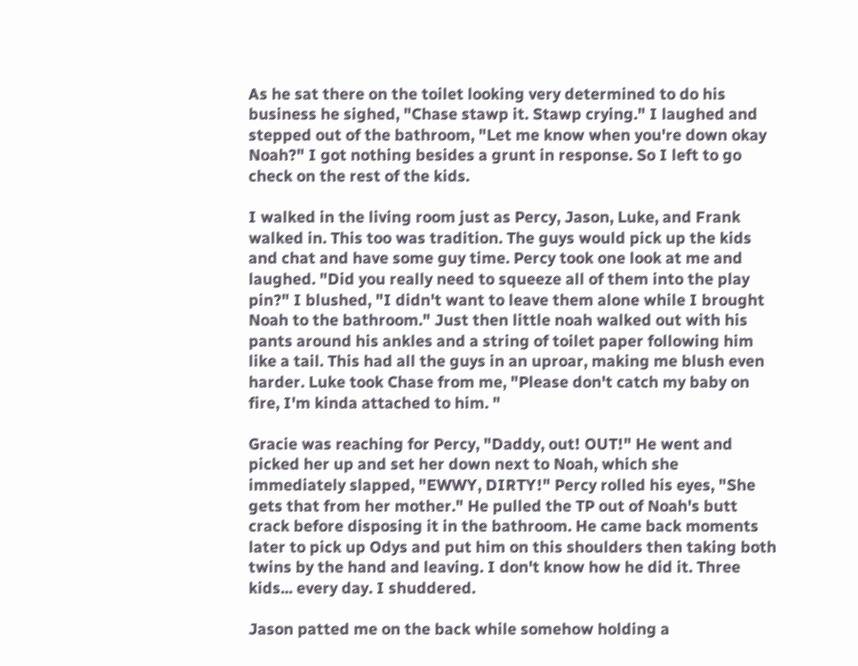As he sat there on the toilet looking very determined to do his business he sighed, "Chase stawp it. Stawp crying." I laughed and stepped out of the bathroom, "Let me know when you're down okay Noah?" I got nothing besides a grunt in response. So I left to go check on the rest of the kids.

I walked in the living room just as Percy, Jason, Luke, and Frank walked in. This too was tradition. The guys would pick up the kids and chat and have some guy time. Percy took one look at me and laughed. "Did you really need to squeeze all of them into the play pin?" I blushed, "I didn't want to leave them alone while I brought Noah to the bathroom." Just then little noah walked out with his pants around his ankles and a string of toilet paper following him like a tail. This had all the guys in an uproar, making me blush even harder. Luke took Chase from me, "Please don't catch my baby on fire, I'm kinda attached to him. "

Gracie was reaching for Percy, "Daddy, out! OUT!" He went and picked her up and set her down next to Noah, which she immediately slapped, "EWWY, DIRTY!" Percy rolled his eyes, "She gets that from her mother." He pulled the TP out of Noah's butt crack before disposing it in the bathroom. He came back moments later to pick up Odys and put him on this shoulders then taking both twins by the hand and leaving. I don't know how he did it. Three kids... every day. I shuddered.

Jason patted me on the back while somehow holding a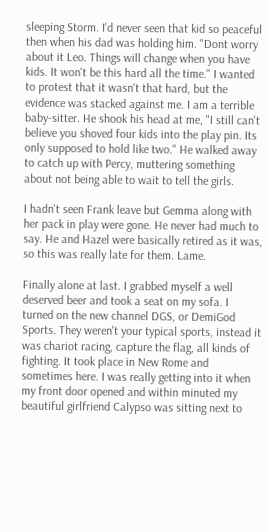sleeping Storm. I'd never seen that kid so peaceful then when his dad was holding him. "Dont worry about it Leo. Things will change when you have kids. It won't be this hard all the time." I wanted to protest that it wasn't that hard, but the evidence was stacked against me. I am a terrible baby-sitter. He shook his head at me, "I still can't believe you shoved four kids into the play pin. Its only supposed to hold like two." He walked away to catch up with Percy, muttering something about not being able to wait to tell the girls.

I hadn't seen Frank leave but Gemma along with her pack in play were gone. He never had much to say. He and Hazel were basically retired as it was, so this was really late for them. Lame.

Finally alone at last. I grabbed myself a well deserved beer and took a seat on my sofa. I turned on the new channel DGS, or DemiGod Sports. They weren't your typical sports, instead it was chariot racing, capture the flag, all kinds of fighting. It took place in New Rome and sometimes here. I was really getting into it when my front door opened and within minuted my beautiful girlfriend Calypso was sitting next to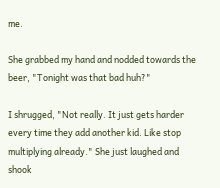me.

She grabbed my hand and nodded towards the beer, "Tonight was that bad huh?"

I shrugged, "Not really. It just gets harder every time they add another kid. Like stop multiplying already." She just laughed and shook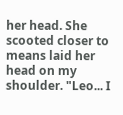her head. She scooted closer to means laid her head on my shoulder. "Leo... I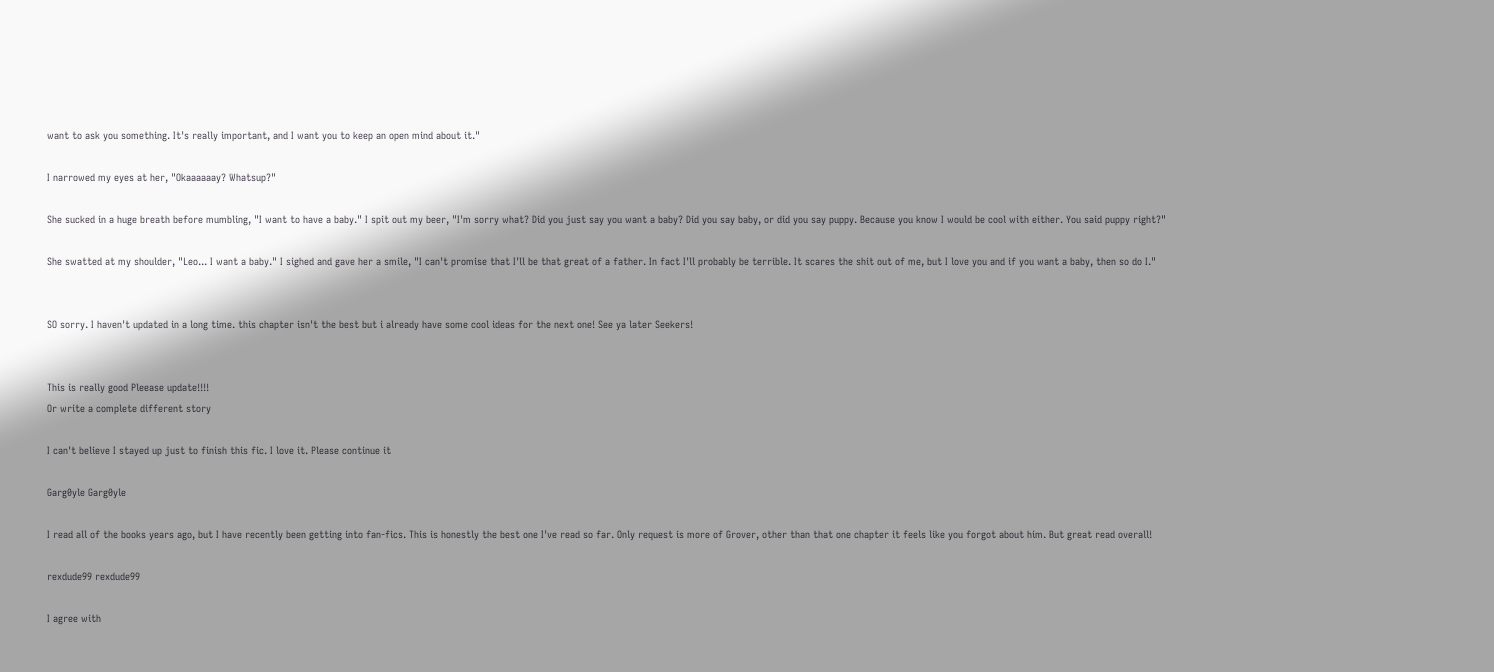want to ask you something. It's really important, and I want you to keep an open mind about it."

I narrowed my eyes at her, "Okaaaaaay? Whatsup?"

She sucked in a huge breath before mumbling, "I want to have a baby." I spit out my beer, "I'm sorry what? Did you just say you want a baby? Did you say baby, or did you say puppy. Because you know I would be cool with either. You said puppy right?"

She swatted at my shoulder, "Leo... I want a baby." I sighed and gave her a smile, "I can't promise that I'll be that great of a father. In fact I'll probably be terrible. It scares the shit out of me, but I love you and if you want a baby, then so do I."


SO sorry. I haven't updated in a long time. this chapter isn't the best but i already have some cool ideas for the next one! See ya later Seekers!


This is really good Pleease update!!!!
Or write a complete different story

I can't believe I stayed up just to finish this fic. I love it. Please continue it

Garg0yle Garg0yle

I read all of the books years ago, but I have recently been getting into fan-fics. This is honestly the best one I've read so far. Only request is more of Grover, other than that one chapter it feels like you forgot about him. But great read overall!

rexdude99 rexdude99

I agree with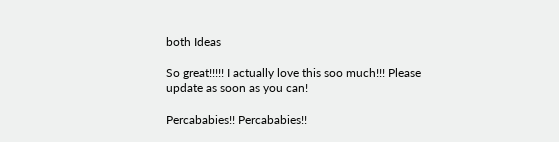both Ideas

So great!!!!! I actually love this soo much!!! Please update as soon as you can!

Percababies!! Percababies!!